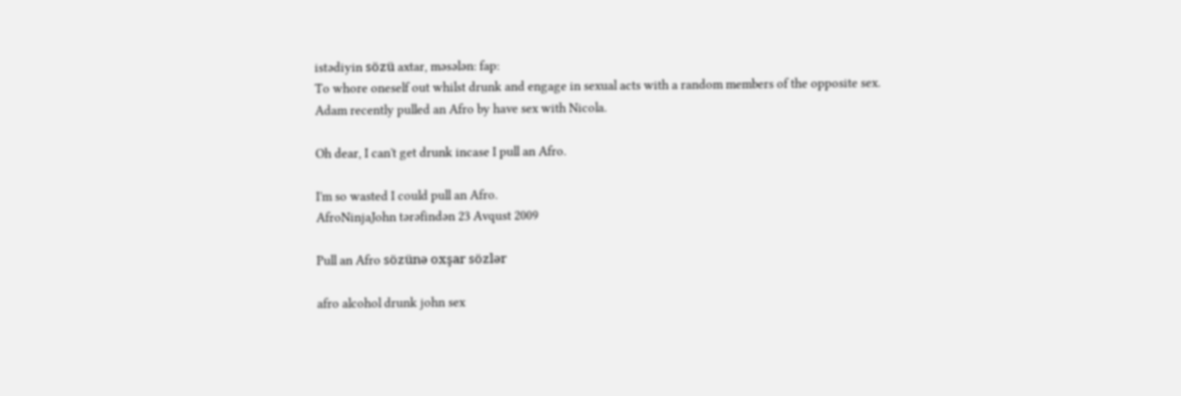istədiyin sözü axtar, məsələn: fap:
To whore oneself out whilst drunk and engage in sexual acts with a random members of the opposite sex.
Adam recently pulled an Afro by have sex with Nicola.

Oh dear, I can't get drunk incase I pull an Afro.

I'm so wasted I could pull an Afro.
AfroNinjaJohn tərəfindən 23 Avqust 2009

Pull an Afro sözünə oxşar sözlər

afro alcohol drunk john sex